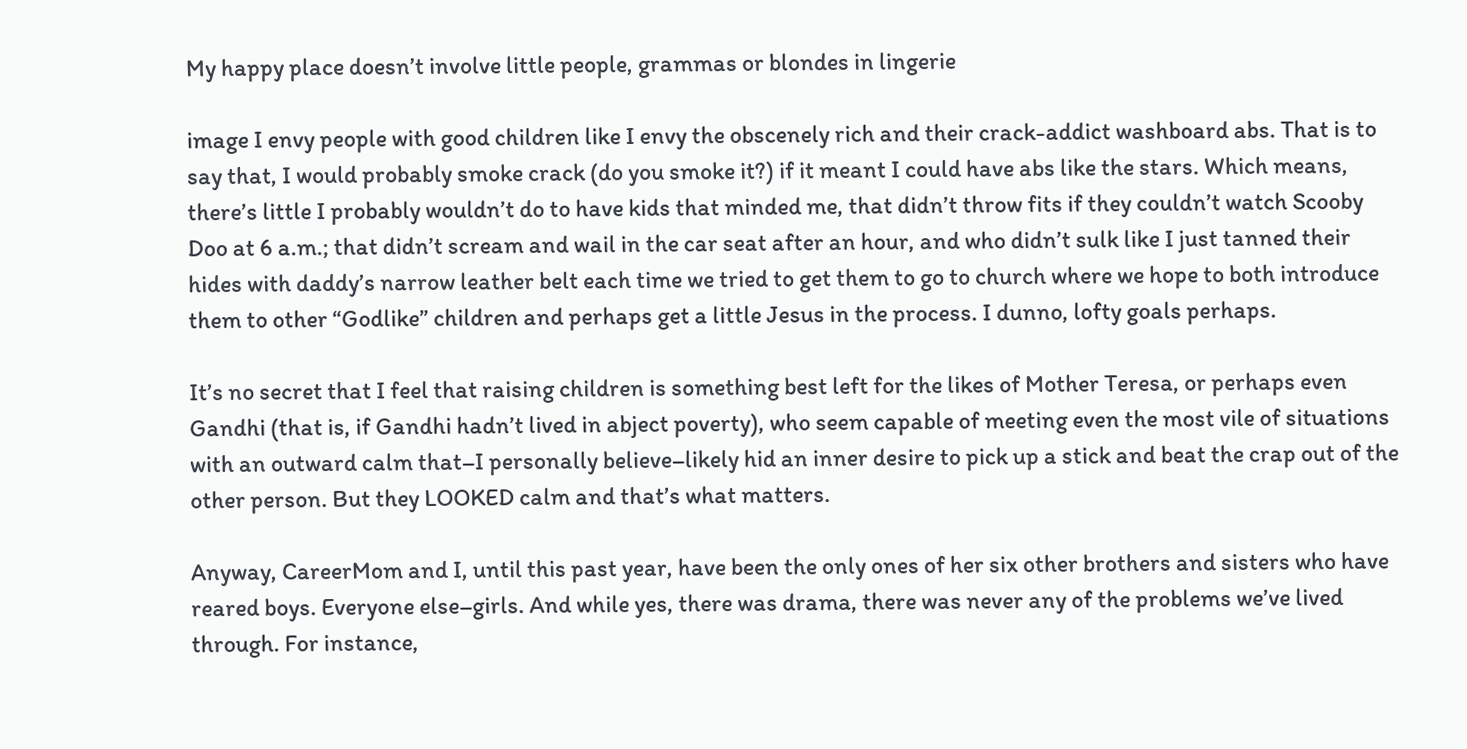My happy place doesn’t involve little people, grammas or blondes in lingerie

image I envy people with good children like I envy the obscenely rich and their crack-addict washboard abs. That is to say that, I would probably smoke crack (do you smoke it?) if it meant I could have abs like the stars. Which means, there’s little I probably wouldn’t do to have kids that minded me, that didn’t throw fits if they couldn’t watch Scooby Doo at 6 a.m.; that didn’t scream and wail in the car seat after an hour, and who didn’t sulk like I just tanned their hides with daddy’s narrow leather belt each time we tried to get them to go to church where we hope to both introduce them to other “Godlike” children and perhaps get a little Jesus in the process. I dunno, lofty goals perhaps.

It’s no secret that I feel that raising children is something best left for the likes of Mother Teresa, or perhaps even Gandhi (that is, if Gandhi hadn’t lived in abject poverty), who seem capable of meeting even the most vile of situations with an outward calm that–I personally believe–likely hid an inner desire to pick up a stick and beat the crap out of the other person. But they LOOKED calm and that’s what matters.

Anyway, CareerMom and I, until this past year, have been the only ones of her six other brothers and sisters who have reared boys. Everyone else–girls. And while yes, there was drama, there was never any of the problems we’ve lived through. For instance,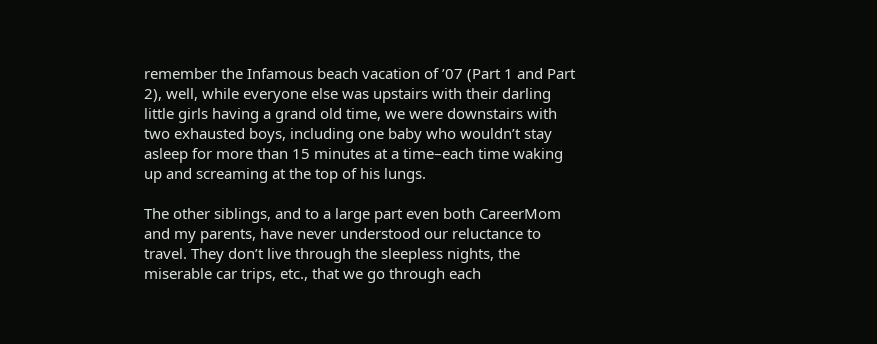remember the Infamous beach vacation of ’07 (Part 1 and Part 2), well, while everyone else was upstairs with their darling little girls having a grand old time, we were downstairs with two exhausted boys, including one baby who wouldn’t stay asleep for more than 15 minutes at a time–each time waking up and screaming at the top of his lungs.

The other siblings, and to a large part even both CareerMom and my parents, have never understood our reluctance to travel. They don’t live through the sleepless nights, the miserable car trips, etc., that we go through each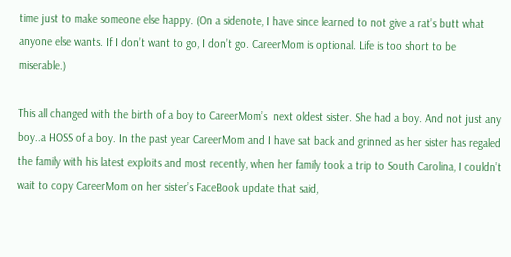time just to make someone else happy. (On a sidenote, I have since learned to not give a rat’s butt what anyone else wants. If I don’t want to go, I don’t go. CareerMom is optional. Life is too short to be miserable.)

This all changed with the birth of a boy to CareerMom’s  next oldest sister. She had a boy. And not just any boy..a HOSS of a boy. In the past year CareerMom and I have sat back and grinned as her sister has regaled the family with his latest exploits and most recently, when her family took a trip to South Carolina, I couldn’t wait to copy CareerMom on her sister’s FaceBook update that said,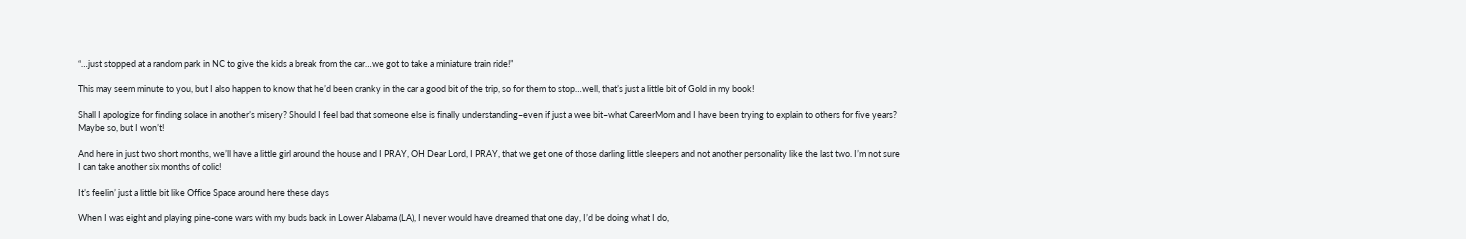“…just stopped at a random park in NC to give the kids a break from the car…we got to take a miniature train ride!”

This may seem minute to you, but I also happen to know that he’d been cranky in the car a good bit of the trip, so for them to stop…well, that’s just a little bit of Gold in my book!

Shall I apologize for finding solace in another’s misery? Should I feel bad that someone else is finally understanding–even if just a wee bit–what CareerMom and I have been trying to explain to others for five years? Maybe so, but I won’t!

And here in just two short months, we’ll have a little girl around the house and I PRAY, OH Dear Lord, I PRAY, that we get one of those darling little sleepers and not another personality like the last two. I’m not sure I can take another six months of colic!

It’s feelin’ just a little bit like Office Space around here these days

When I was eight and playing pine-cone wars with my buds back in Lower Alabama (LA), I never would have dreamed that one day, I’d be doing what I do,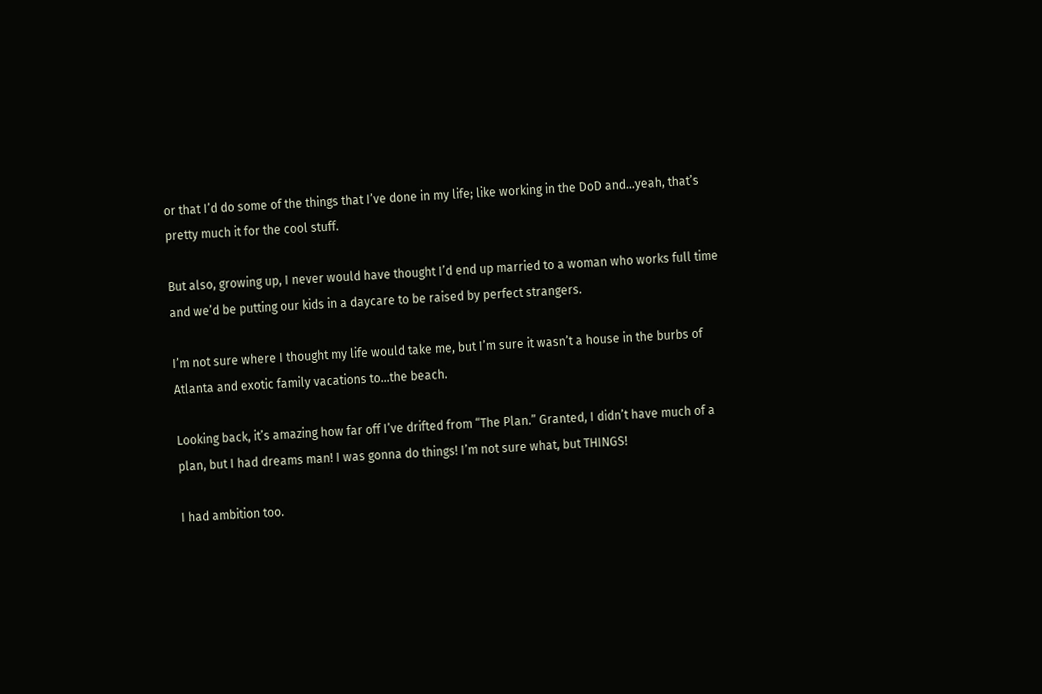or that I’d do some of the things that I’ve done in my life; like working in the DoD and…yeah, that’s pretty much it for the cool stuff.

But also, growing up, I never would have thought I’d end up married to a woman who works full time and we’d be putting our kids in a daycare to be raised by perfect strangers.

I’m not sure where I thought my life would take me, but I’m sure it wasn’t a house in the burbs of Atlanta and exotic family vacations to…the beach.

Looking back, it’s amazing how far off I’ve drifted from “The Plan.” Granted, I didn’t have much of a plan, but I had dreams man! I was gonna do things! I’m not sure what, but THINGS!

I had ambition too.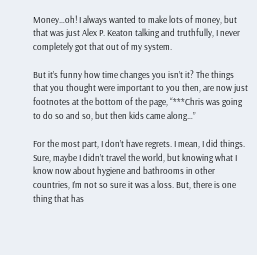Money…oh! I always wanted to make lots of money, but that was just Alex P. Keaton talking and truthfully, I never completely got that out of my system.

But it’s funny how time changes you isn’t it? The things that you thought were important to you then, are now just footnotes at the bottom of the page, “***Chris was going to do so and so, but then kids came along…”

For the most part, I don’t have regrets. I mean, I did things. Sure, maybe I didn’t travel the world, but knowing what I know now about hygiene and bathrooms in other countries, I’m not so sure it was a loss. But, there is one thing that has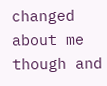changed about me though and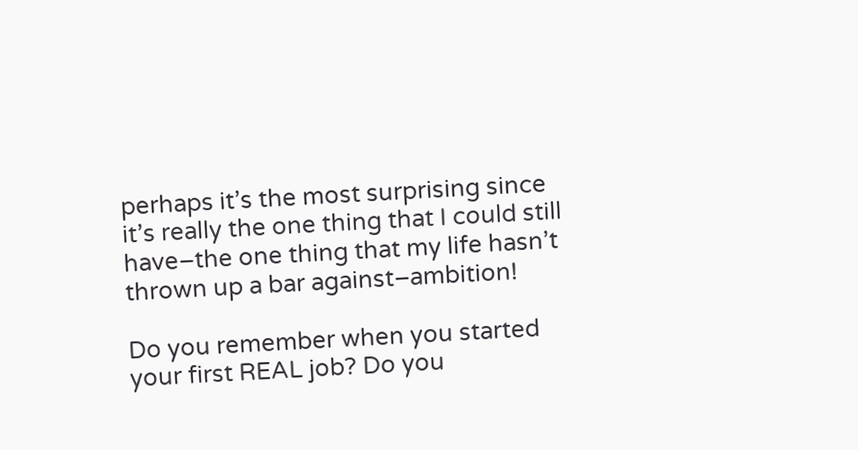perhaps it’s the most surprising since it’s really the one thing that I could still have–the one thing that my life hasn’t thrown up a bar against–ambition!

Do you remember when you started your first REAL job? Do you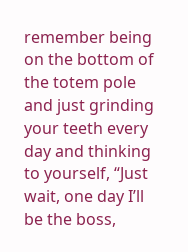remember being on the bottom of the totem pole and just grinding your teeth every day and thinking to yourself, “Just wait, one day I’ll be the boss,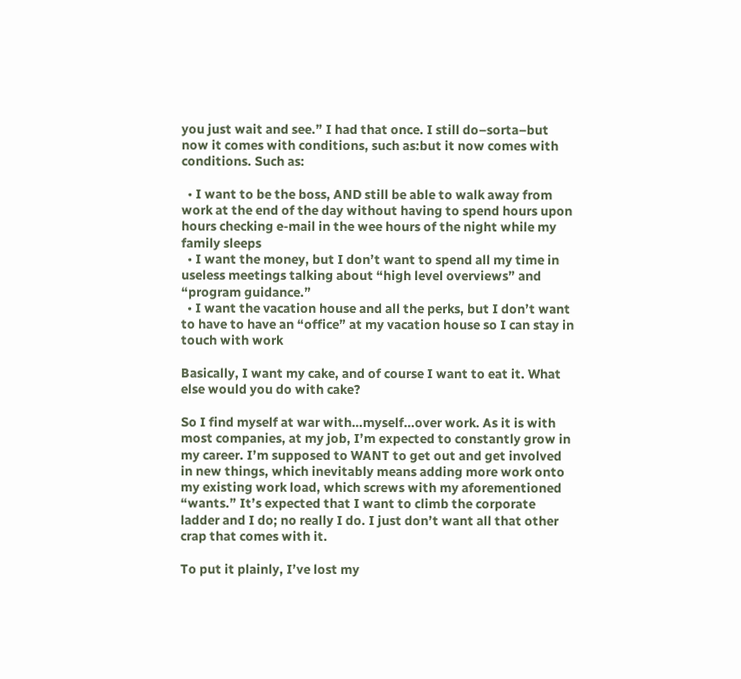you just wait and see.” I had that once. I still do–sorta–but now it comes with conditions, such as:but it now comes with conditions. Such as:

  • I want to be the boss, AND still be able to walk away from work at the end of the day without having to spend hours upon hours checking e-mail in the wee hours of the night while my family sleeps
  • I want the money, but I don’t want to spend all my time in useless meetings talking about “high level overviews” and “program guidance.”
  • I want the vacation house and all the perks, but I don’t want to have to have an “office” at my vacation house so I can stay in touch with work

Basically, I want my cake, and of course I want to eat it. What else would you do with cake?

So I find myself at war with…myself…over work. As it is with most companies, at my job, I’m expected to constantly grow in my career. I’m supposed to WANT to get out and get involved in new things, which inevitably means adding more work onto my existing work load, which screws with my aforementioned “wants.” It’s expected that I want to climb the corporate ladder and I do; no really I do. I just don’t want all that other crap that comes with it.

To put it plainly, I’ve lost my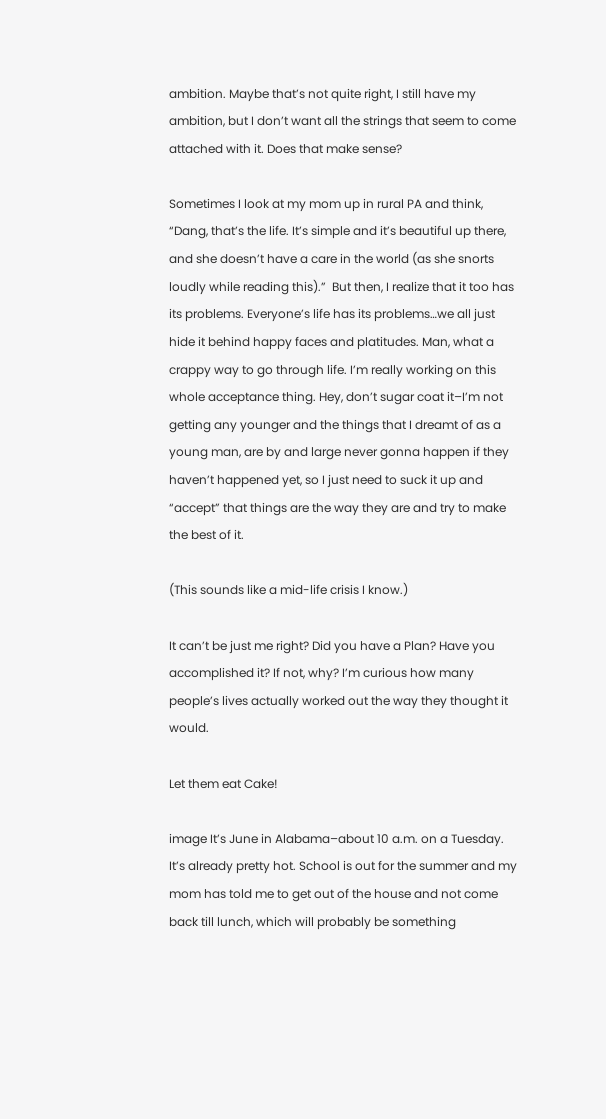ambition. Maybe that’s not quite right, I still have my ambition, but I don’t want all the strings that seem to come attached with it. Does that make sense?

Sometimes I look at my mom up in rural PA and think, “Dang, that’s the life. It’s simple and it’s beautiful up there, and she doesn’t have a care in the world (as she snorts loudly while reading this).”  But then, I realize that it too has its problems. Everyone’s life has its problems…we all just hide it behind happy faces and platitudes. Man, what a crappy way to go through life. I’m really working on this whole acceptance thing. Hey, don’t sugar coat it–I’m not getting any younger and the things that I dreamt of as a young man, are by and large never gonna happen if they haven’t happened yet, so I just need to suck it up and “accept” that things are the way they are and try to make the best of it.

(This sounds like a mid-life crisis I know.)

It can’t be just me right? Did you have a Plan? Have you accomplished it? If not, why? I’m curious how many people’s lives actually worked out the way they thought it would.

Let them eat Cake!

image It’s June in Alabama–about 10 a.m. on a Tuesday. It’s already pretty hot. School is out for the summer and my mom has told me to get out of the house and not come back till lunch, which will probably be something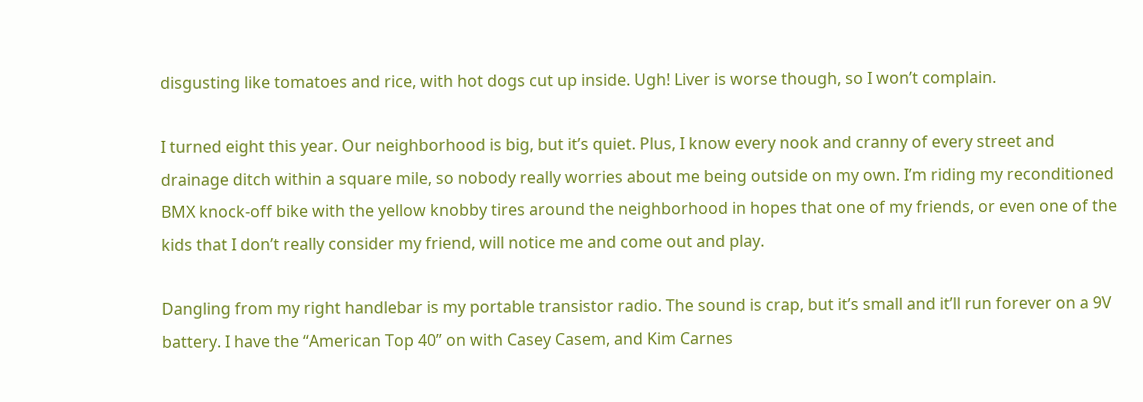disgusting like tomatoes and rice, with hot dogs cut up inside. Ugh! Liver is worse though, so I won’t complain.

I turned eight this year. Our neighborhood is big, but it’s quiet. Plus, I know every nook and cranny of every street and drainage ditch within a square mile, so nobody really worries about me being outside on my own. I’m riding my reconditioned BMX knock-off bike with the yellow knobby tires around the neighborhood in hopes that one of my friends, or even one of the kids that I don’t really consider my friend, will notice me and come out and play.

Dangling from my right handlebar is my portable transistor radio. The sound is crap, but it’s small and it’ll run forever on a 9V battery. I have the “American Top 40” on with Casey Casem, and Kim Carnes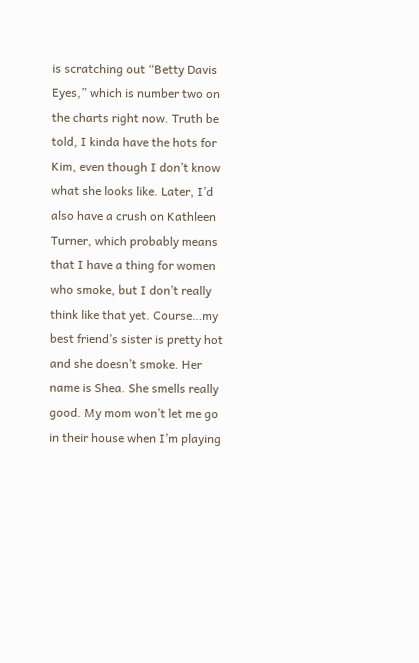is scratching out “Betty Davis Eyes,” which is number two on the charts right now. Truth be told, I kinda have the hots for Kim, even though I don’t know what she looks like. Later, I’d also have a crush on Kathleen Turner, which probably means that I have a thing for women who smoke, but I don’t really think like that yet. Course…my best friend’s sister is pretty hot and she doesn’t smoke. Her name is Shea. She smells really good. My mom won’t let me go in their house when I’m playing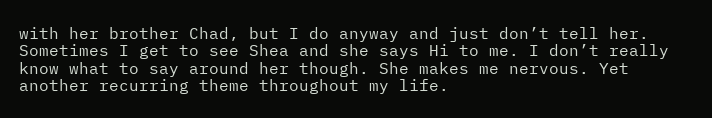with her brother Chad, but I do anyway and just don’t tell her. Sometimes I get to see Shea and she says Hi to me. I don’t really know what to say around her though. She makes me nervous. Yet another recurring theme throughout my life.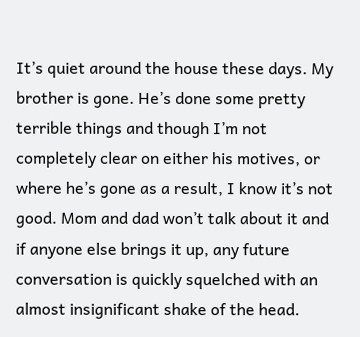It’s quiet around the house these days. My brother is gone. He’s done some pretty terrible things and though I’m not completely clear on either his motives, or where he’s gone as a result, I know it’s not good. Mom and dad won’t talk about it and if anyone else brings it up, any future conversation is quickly squelched with an almost insignificant shake of the head.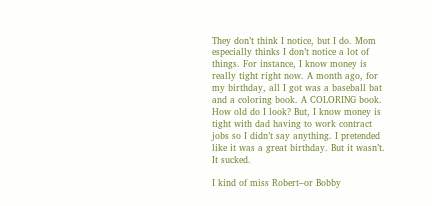They don’t think I notice, but I do. Mom especially thinks I don’t notice a lot of things. For instance, I know money is really tight right now. A month ago, for my birthday, all I got was a baseball bat and a coloring book. A COLORING book. How old do I look? But, I know money is tight with dad having to work contract jobs so I didn’t say anything. I pretended like it was a great birthday. But it wasn’t. It sucked.

I kind of miss Robert–or Bobby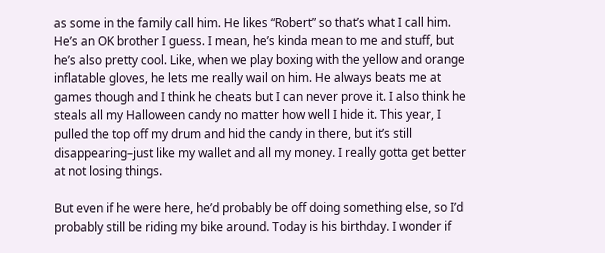as some in the family call him. He likes “Robert” so that’s what I call him. He’s an OK brother I guess. I mean, he’s kinda mean to me and stuff, but he’s also pretty cool. Like, when we play boxing with the yellow and orange inflatable gloves, he lets me really wail on him. He always beats me at games though and I think he cheats but I can never prove it. I also think he steals all my Halloween candy no matter how well I hide it. This year, I pulled the top off my drum and hid the candy in there, but it’s still disappearing–just like my wallet and all my money. I really gotta get better at not losing things.

But even if he were here, he’d probably be off doing something else, so I’d probably still be riding my bike around. Today is his birthday. I wonder if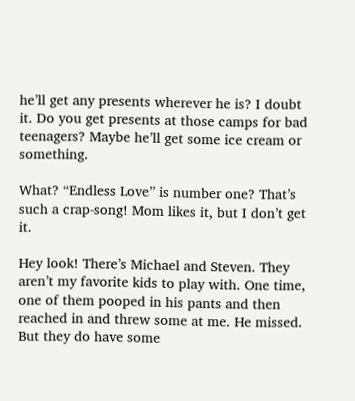he’ll get any presents wherever he is? I doubt it. Do you get presents at those camps for bad teenagers? Maybe he’ll get some ice cream or something.

What? “Endless Love” is number one? That’s such a crap-song! Mom likes it, but I don’t get it.

Hey look! There’s Michael and Steven. They aren’t my favorite kids to play with. One time, one of them pooped in his pants and then reached in and threw some at me. He missed. But they do have some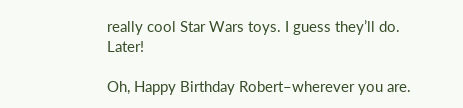really cool Star Wars toys. I guess they’ll do. Later!

Oh, Happy Birthday Robert–wherever you are.